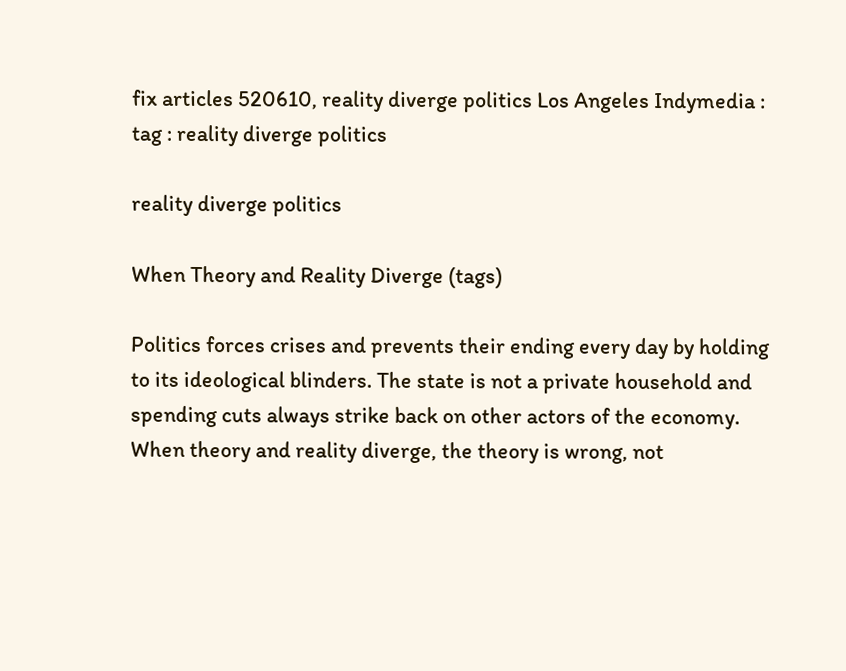fix articles 520610, reality diverge politics Los Angeles Indymedia : tag : reality diverge politics

reality diverge politics

When Theory and Reality Diverge (tags)

Politics forces crises and prevents their ending every day by holding to its ideological blinders. The state is not a private household and spending cuts always strike back on other actors of the economy. When theory and reality diverge, the theory is wrong, not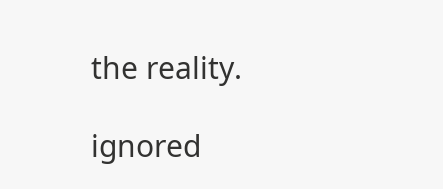the reality.

ignored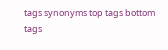tags synonyms top tags bottom tags